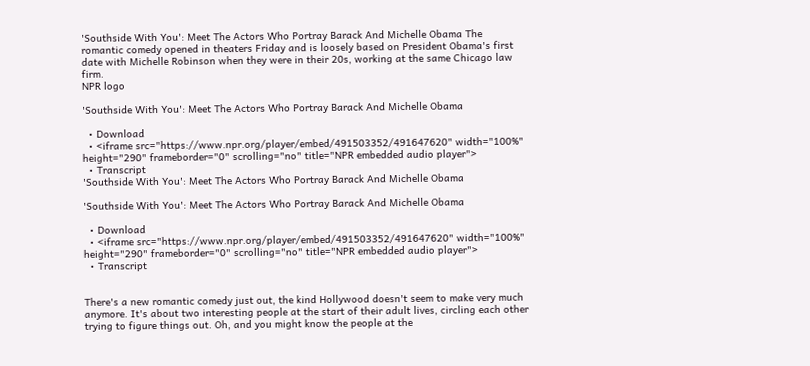'Southside With You': Meet The Actors Who Portray Barack And Michelle Obama The romantic comedy opened in theaters Friday and is loosely based on President Obama's first date with Michelle Robinson when they were in their 20s, working at the same Chicago law firm.
NPR logo

'Southside With You': Meet The Actors Who Portray Barack And Michelle Obama

  • Download
  • <iframe src="https://www.npr.org/player/embed/491503352/491647620" width="100%" height="290" frameborder="0" scrolling="no" title="NPR embedded audio player">
  • Transcript
'Southside With You': Meet The Actors Who Portray Barack And Michelle Obama

'Southside With You': Meet The Actors Who Portray Barack And Michelle Obama

  • Download
  • <iframe src="https://www.npr.org/player/embed/491503352/491647620" width="100%" height="290" frameborder="0" scrolling="no" title="NPR embedded audio player">
  • Transcript


There's a new romantic comedy just out, the kind Hollywood doesn't seem to make very much anymore. It's about two interesting people at the start of their adult lives, circling each other trying to figure things out. Oh, and you might know the people at the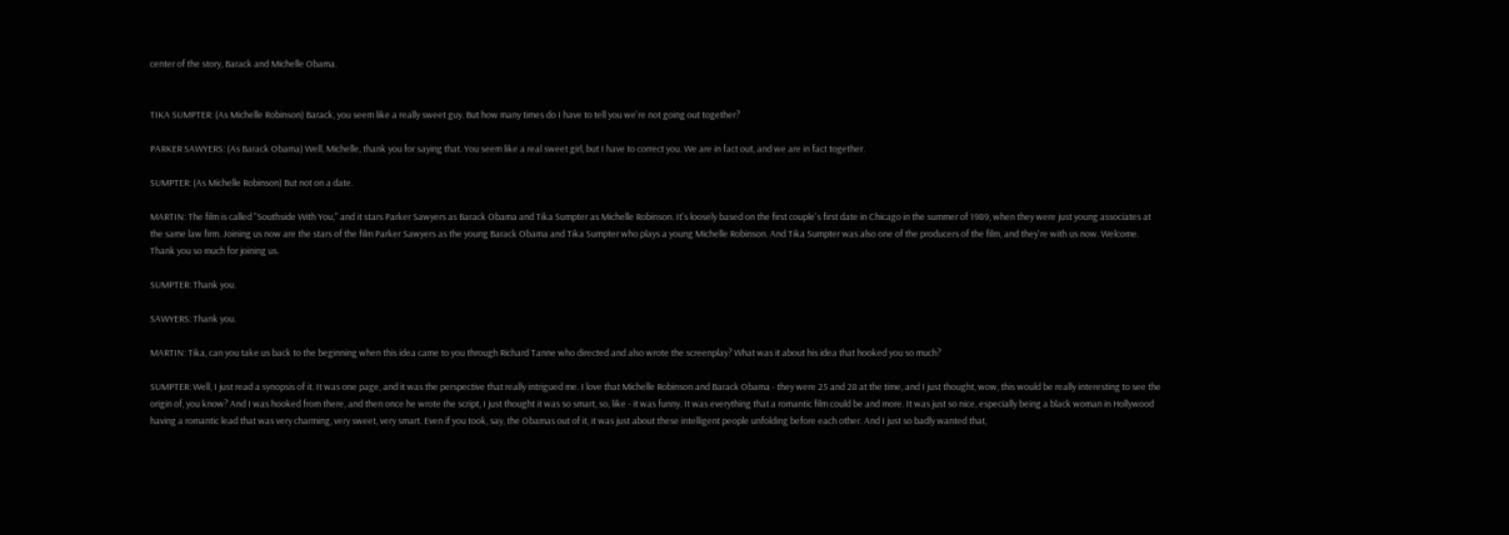center of the story, Barack and Michelle Obama.


TIKA SUMPTER: (As Michelle Robinson) Barack, you seem like a really sweet guy. But how many times do I have to tell you we're not going out together?

PARKER SAWYERS: (As Barack Obama) Well, Michelle, thank you for saying that. You seem like a real sweet girl, but I have to correct you. We are in fact out, and we are in fact together.

SUMPTER: (As Michelle Robinson) But not on a date.

MARTIN: The film is called "Southside With You," and it stars Parker Sawyers as Barack Obama and Tika Sumpter as Michelle Robinson. It's loosely based on the first couple's first date in Chicago in the summer of 1989, when they were just young associates at the same law firm. Joining us now are the stars of the film Parker Sawyers as the young Barack Obama and Tika Sumpter who plays a young Michelle Robinson. And Tika Sumpter was also one of the producers of the film, and they're with us now. Welcome. Thank you so much for joining us.

SUMPTER: Thank you.

SAWYERS: Thank you.

MARTIN: Tika, can you take us back to the beginning when this idea came to you through Richard Tanne who directed and also wrote the screenplay? What was it about his idea that hooked you so much?

SUMPTER: Well, I just read a synopsis of it. It was one page, and it was the perspective that really intrigued me. I love that Michelle Robinson and Barack Obama - they were 25 and 28 at the time, and I just thought, wow, this would be really interesting to see the origin of, you know? And I was hooked from there, and then once he wrote the script, I just thought it was so smart, so, like - it was funny. It was everything that a romantic film could be and more. It was just so nice, especially being a black woman in Hollywood having a romantic lead that was very charming, very sweet, very smart. Even if you took, say, the Obamas out of it, it was just about these intelligent people unfolding before each other. And I just so badly wanted that,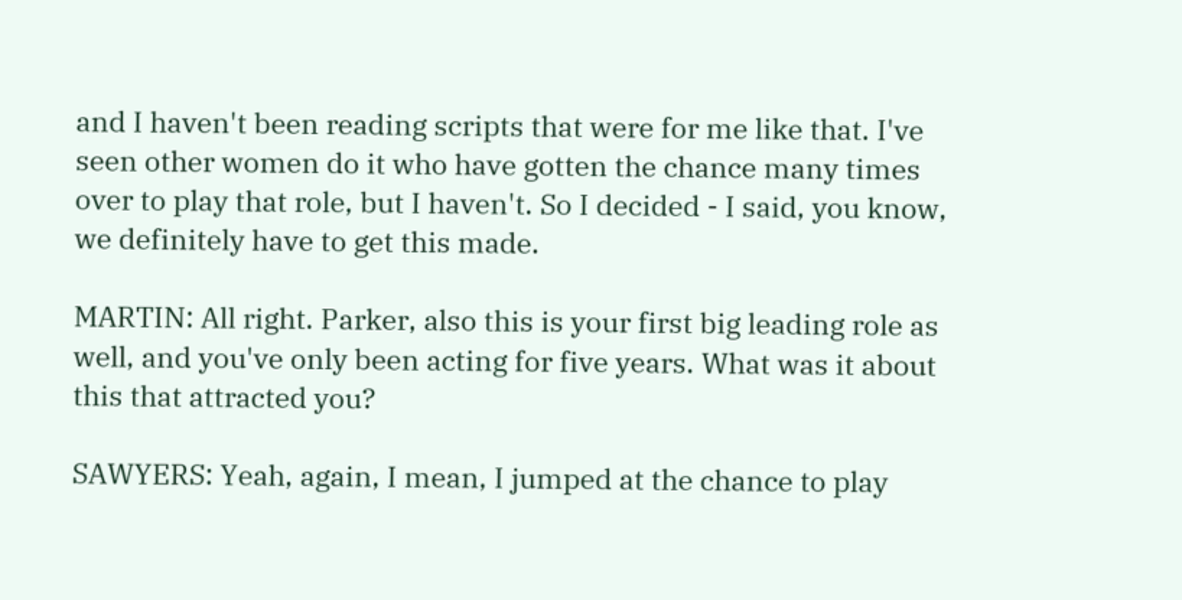and I haven't been reading scripts that were for me like that. I've seen other women do it who have gotten the chance many times over to play that role, but I haven't. So I decided - I said, you know, we definitely have to get this made.

MARTIN: All right. Parker, also this is your first big leading role as well, and you've only been acting for five years. What was it about this that attracted you?

SAWYERS: Yeah, again, I mean, I jumped at the chance to play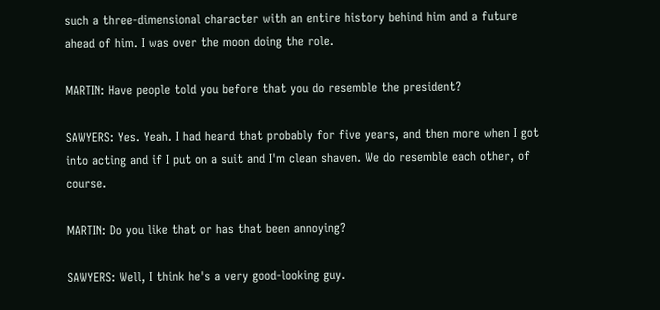such a three-dimensional character with an entire history behind him and a future ahead of him. I was over the moon doing the role.

MARTIN: Have people told you before that you do resemble the president?

SAWYERS: Yes. Yeah. I had heard that probably for five years, and then more when I got into acting and if I put on a suit and I'm clean shaven. We do resemble each other, of course.

MARTIN: Do you like that or has that been annoying?

SAWYERS: Well, I think he's a very good-looking guy.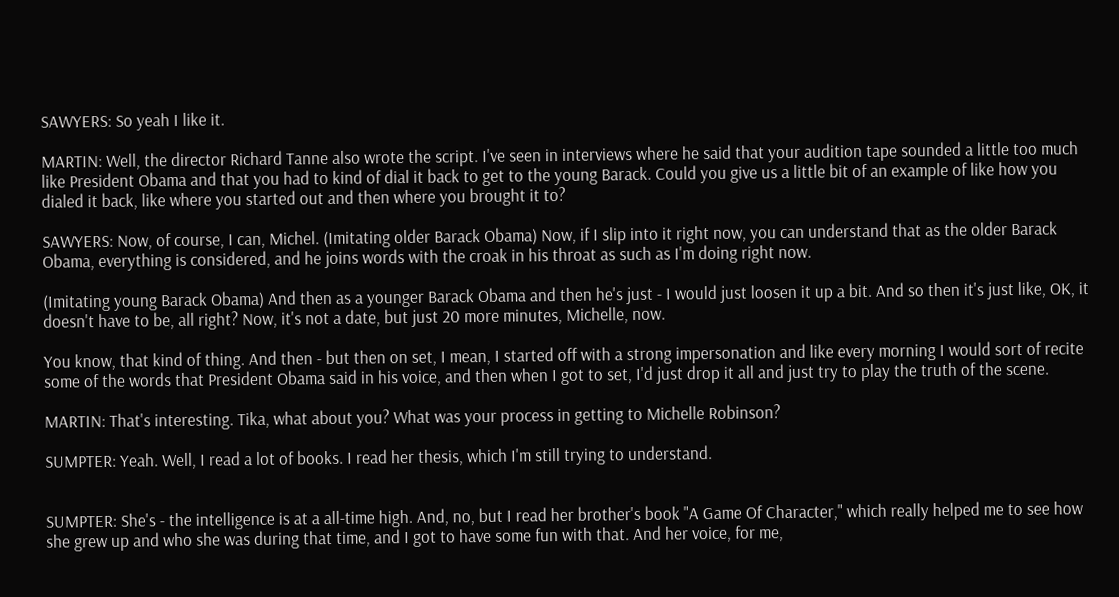SAWYERS: So yeah I like it.

MARTIN: Well, the director Richard Tanne also wrote the script. I've seen in interviews where he said that your audition tape sounded a little too much like President Obama and that you had to kind of dial it back to get to the young Barack. Could you give us a little bit of an example of like how you dialed it back, like where you started out and then where you brought it to?

SAWYERS: Now, of course, I can, Michel. (Imitating older Barack Obama) Now, if I slip into it right now, you can understand that as the older Barack Obama, everything is considered, and he joins words with the croak in his throat as such as I'm doing right now.

(Imitating young Barack Obama) And then as a younger Barack Obama and then he's just - I would just loosen it up a bit. And so then it's just like, OK, it doesn't have to be, all right? Now, it's not a date, but just 20 more minutes, Michelle, now.

You know, that kind of thing. And then - but then on set, I mean, I started off with a strong impersonation and like every morning I would sort of recite some of the words that President Obama said in his voice, and then when I got to set, I'd just drop it all and just try to play the truth of the scene.

MARTIN: That's interesting. Tika, what about you? What was your process in getting to Michelle Robinson?

SUMPTER: Yeah. Well, I read a lot of books. I read her thesis, which I'm still trying to understand.


SUMPTER: She's - the intelligence is at a all-time high. And, no, but I read her brother's book "A Game Of Character," which really helped me to see how she grew up and who she was during that time, and I got to have some fun with that. And her voice, for me,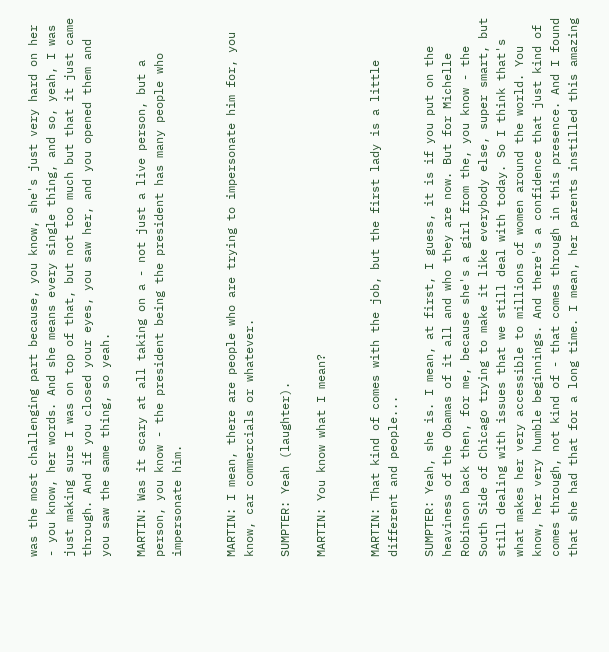was the most challenging part because, you know, she's just very hard on her - you know, her words. And she means every single thing, and so, yeah, I was just making sure I was on top of that, but not too much but that it just came through. And if you closed your eyes, you saw her, and you opened them and you saw the same thing, so yeah.

MARTIN: Was it scary at all taking on a - not just a live person, but a person, you know - the president being the president has many people who impersonate him.


MARTIN: I mean, there are people who are trying to impersonate him for, you know, car commercials or whatever.

SUMPTER: Yeah (laughter).

MARTIN: You know what I mean?


MARTIN: That kind of comes with the job, but the first lady is a little different and people...

SUMPTER: Yeah, she is. I mean, at first, I guess, it is if you put on the heaviness of the Obamas of it all and who they are now. But for Michelle Robinson back then, for me, because she's a girl from the, you know - the South Side of Chicago trying to make it like everybody else, super smart, but still dealing with issues that we still deal with today. So I think that's what makes her very accessible to millions of women around the world. You know, her very humble beginnings. And there's a confidence that just kind of comes through, not kind of - that comes through in this presence. And I found that she had that for a long time. I mean, her parents instilled this amazing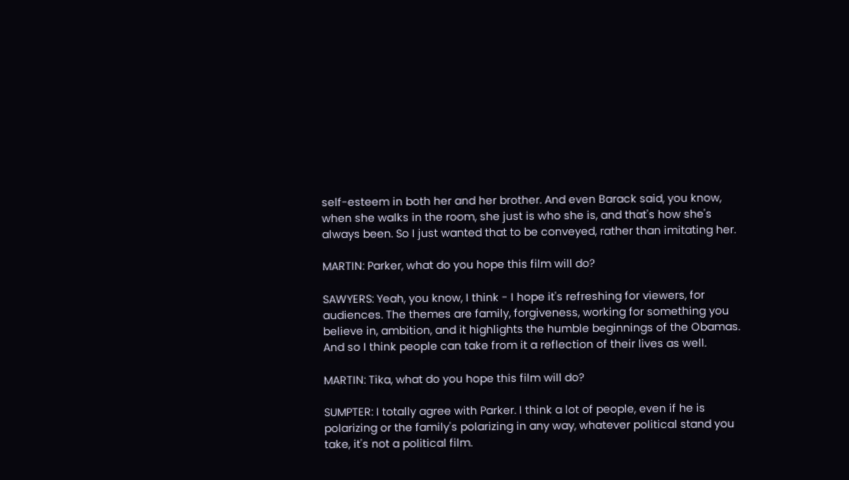self-esteem in both her and her brother. And even Barack said, you know, when she walks in the room, she just is who she is, and that's how she's always been. So I just wanted that to be conveyed, rather than imitating her.

MARTIN: Parker, what do you hope this film will do?

SAWYERS: Yeah, you know, I think - I hope it's refreshing for viewers, for audiences. The themes are family, forgiveness, working for something you believe in, ambition, and it highlights the humble beginnings of the Obamas. And so I think people can take from it a reflection of their lives as well.

MARTIN: Tika, what do you hope this film will do?

SUMPTER: I totally agree with Parker. I think a lot of people, even if he is polarizing or the family's polarizing in any way, whatever political stand you take, it's not a political film.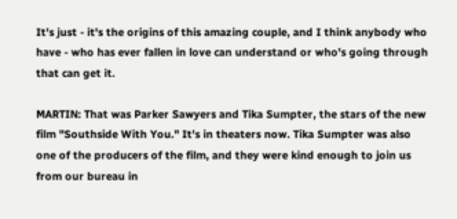It's just - it's the origins of this amazing couple, and I think anybody who have - who has ever fallen in love can understand or who's going through that can get it.

MARTIN: That was Parker Sawyers and Tika Sumpter, the stars of the new film "Southside With You." It's in theaters now. Tika Sumpter was also one of the producers of the film, and they were kind enough to join us from our bureau in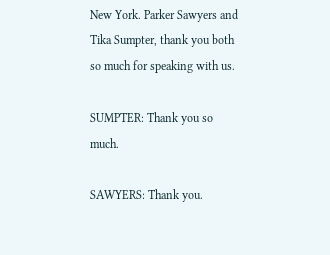New York. Parker Sawyers and Tika Sumpter, thank you both so much for speaking with us.

SUMPTER: Thank you so much.

SAWYERS: Thank you.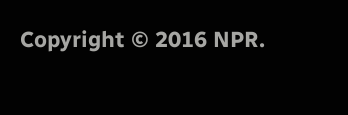Copyright © 2016 NPR.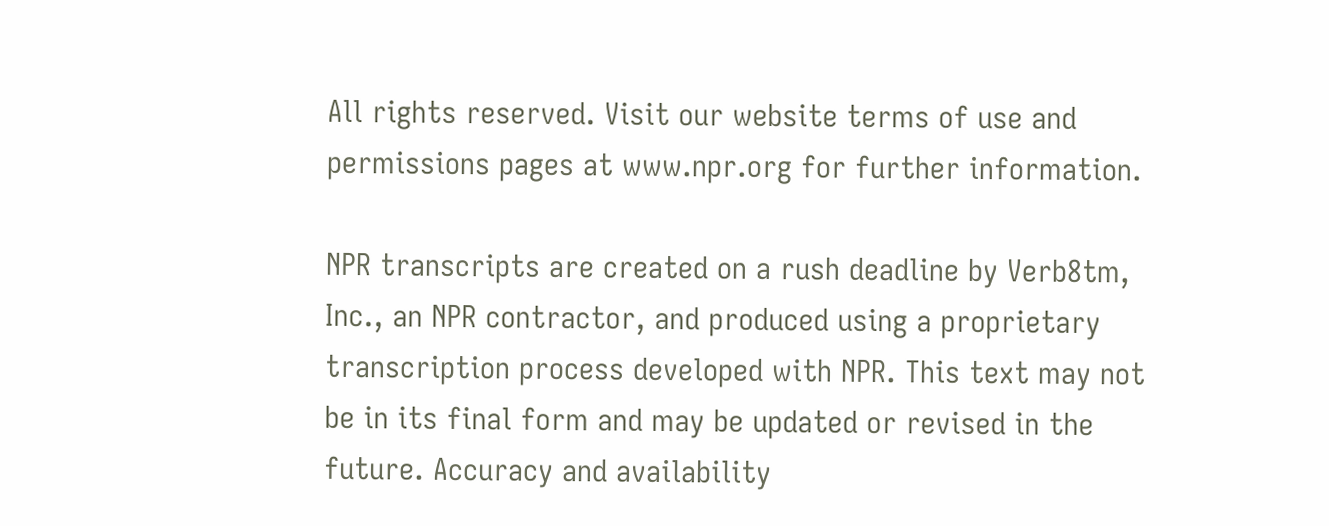All rights reserved. Visit our website terms of use and permissions pages at www.npr.org for further information.

NPR transcripts are created on a rush deadline by Verb8tm, Inc., an NPR contractor, and produced using a proprietary transcription process developed with NPR. This text may not be in its final form and may be updated or revised in the future. Accuracy and availability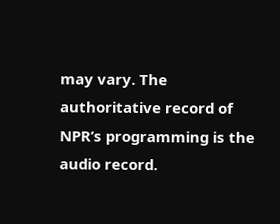may vary. The authoritative record of NPR’s programming is the audio record.